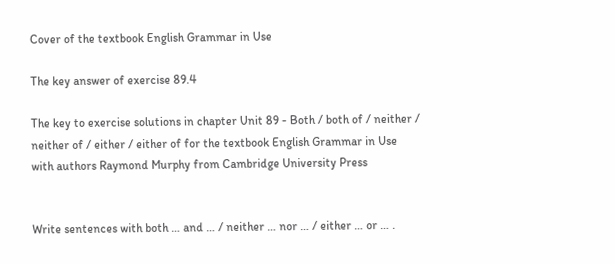Cover of the textbook English Grammar in Use

The key answer of exercise 89.4

The key to exercise solutions in chapter Unit 89 - Both / both of / neither / neither of / either / either of for the textbook English Grammar in Use with authors Raymond Murphy from Cambridge University Press


Write sentences with both … and … / neither … nor … / either … or … .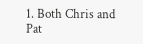1. Both Chris and Pat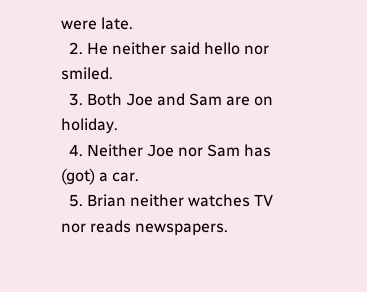were late.
  2. He neither said hello nor smiled.
  3. Both Joe and Sam are on holiday.
  4. Neither Joe nor Sam has (got) a car.
  5. Brian neither watches TV nor reads newspapers.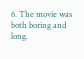6. The movie was both boring and long.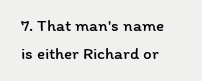7. That man's name is either Richard or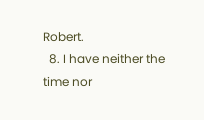Robert.
  8. I have neither the time nor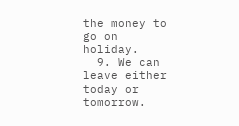the money to go on holiday.
  9. We can leave either today or tomorrow.